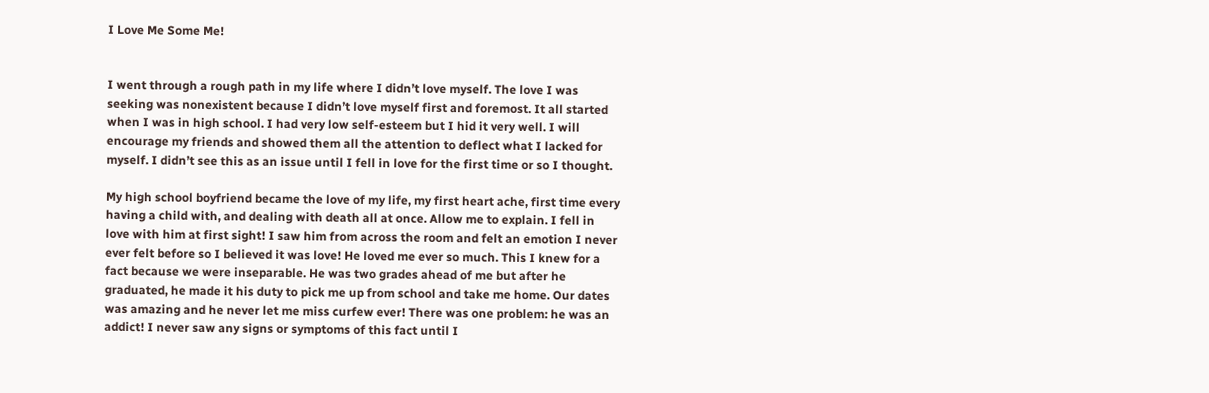I Love Me Some Me!


I went through a rough path in my life where I didn’t love myself. The love I was seeking was nonexistent because I didn’t love myself first and foremost. It all started when I was in high school. I had very low self-esteem but I hid it very well. I will encourage my friends and showed them all the attention to deflect what I lacked for myself. I didn’t see this as an issue until I fell in love for the first time or so I thought.

My high school boyfriend became the love of my life, my first heart ache, first time every having a child with, and dealing with death all at once. Allow me to explain. I fell in love with him at first sight! I saw him from across the room and felt an emotion I never ever felt before so I believed it was love! He loved me ever so much. This I knew for a fact because we were inseparable. He was two grades ahead of me but after he graduated, he made it his duty to pick me up from school and take me home. Our dates was amazing and he never let me miss curfew ever! There was one problem: he was an addict! I never saw any signs or symptoms of this fact until I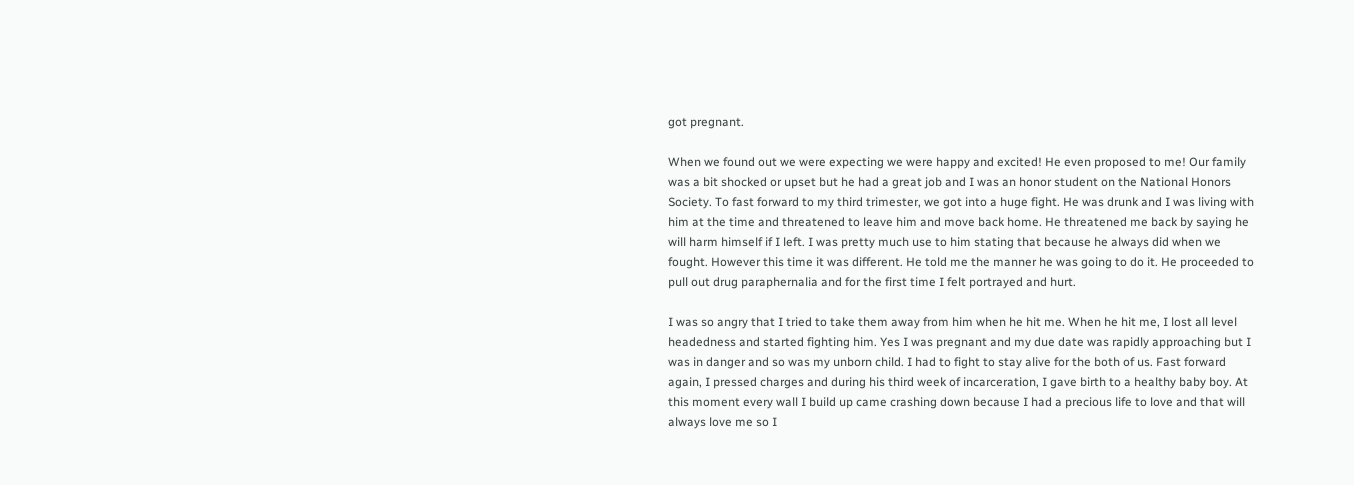got pregnant.

When we found out we were expecting we were happy and excited! He even proposed to me! Our family was a bit shocked or upset but he had a great job and I was an honor student on the National Honors Society. To fast forward to my third trimester, we got into a huge fight. He was drunk and I was living with him at the time and threatened to leave him and move back home. He threatened me back by saying he will harm himself if I left. I was pretty much use to him stating that because he always did when we fought. However this time it was different. He told me the manner he was going to do it. He proceeded to pull out drug paraphernalia and for the first time I felt portrayed and hurt.

I was so angry that I tried to take them away from him when he hit me. When he hit me, I lost all level headedness and started fighting him. Yes I was pregnant and my due date was rapidly approaching but I was in danger and so was my unborn child. I had to fight to stay alive for the both of us. Fast forward again, I pressed charges and during his third week of incarceration, I gave birth to a healthy baby boy. At this moment every wall I build up came crashing down because I had a precious life to love and that will always love me so I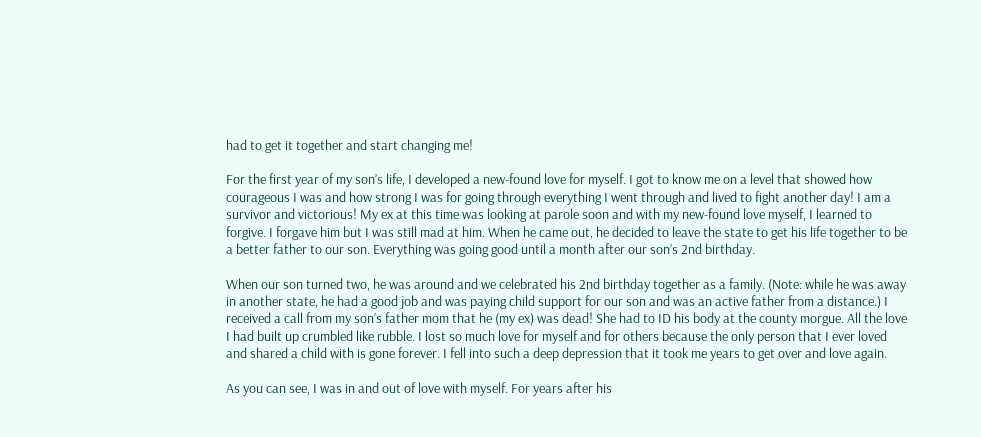had to get it together and start changing me!

For the first year of my son’s life, I developed a new-found love for myself. I got to know me on a level that showed how courageous I was and how strong I was for going through everything I went through and lived to fight another day! I am a survivor and victorious! My ex at this time was looking at parole soon and with my new-found love myself, I learned to forgive. I forgave him but I was still mad at him. When he came out, he decided to leave the state to get his life together to be a better father to our son. Everything was going good until a month after our son’s 2nd birthday.

When our son turned two, he was around and we celebrated his 2nd birthday together as a family. (Note: while he was away in another state, he had a good job and was paying child support for our son and was an active father from a distance.) I received a call from my son’s father mom that he (my ex) was dead! She had to ID his body at the county morgue. All the love I had built up crumbled like rubble. I lost so much love for myself and for others because the only person that I ever loved and shared a child with is gone forever. I fell into such a deep depression that it took me years to get over and love again.

As you can see, I was in and out of love with myself. For years after his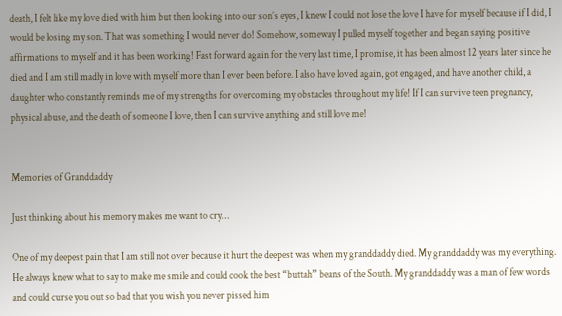death, I felt like my love died with him but then looking into our son’s eyes, I knew I could not lose the love I have for myself because if I did, I would be losing my son. That was something I would never do! Somehow, someway I pulled myself together and began saying positive affirmations to myself and it has been working! Fast forward again for the very last time, I promise, it has been almost 12 years later since he died and I am still madly in love with myself more than I ever been before. I also have loved again, got engaged, and have another child, a daughter who constantly reminds me of my strengths for overcoming my obstacles throughout my life! If I can survive teen pregnancy, physical abuse, and the death of someone I love, then I can survive anything and still love me!


Memories of Granddaddy

Just thinking about his memory makes me want to cry…

One of my deepest pain that I am still not over because it hurt the deepest was when my granddaddy died. My granddaddy was my everything. He always knew what to say to make me smile and could cook the best “buttah” beans of the South. My granddaddy was a man of few words and could curse you out so bad that you wish you never pissed him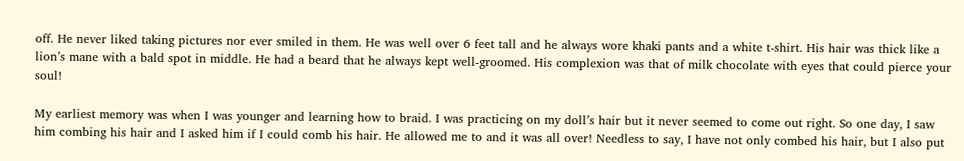off. He never liked taking pictures nor ever smiled in them. He was well over 6 feet tall and he always wore khaki pants and a white t-shirt. His hair was thick like a lion’s mane with a bald spot in middle. He had a beard that he always kept well-groomed. His complexion was that of milk chocolate with eyes that could pierce your soul!

My earliest memory was when I was younger and learning how to braid. I was practicing on my doll’s hair but it never seemed to come out right. So one day, I saw him combing his hair and I asked him if I could comb his hair. He allowed me to and it was all over! Needless to say, I have not only combed his hair, but I also put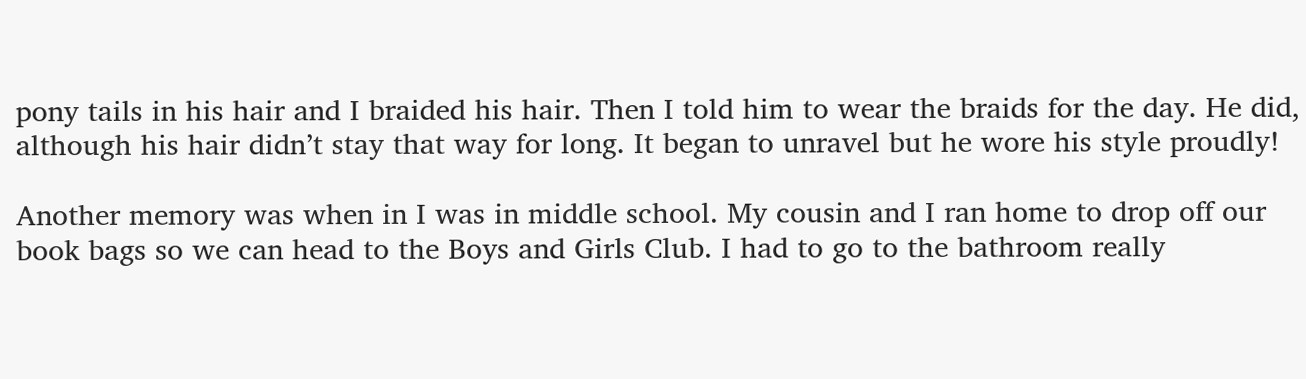pony tails in his hair and I braided his hair. Then I told him to wear the braids for the day. He did, although his hair didn’t stay that way for long. It began to unravel but he wore his style proudly!

Another memory was when in I was in middle school. My cousin and I ran home to drop off our book bags so we can head to the Boys and Girls Club. I had to go to the bathroom really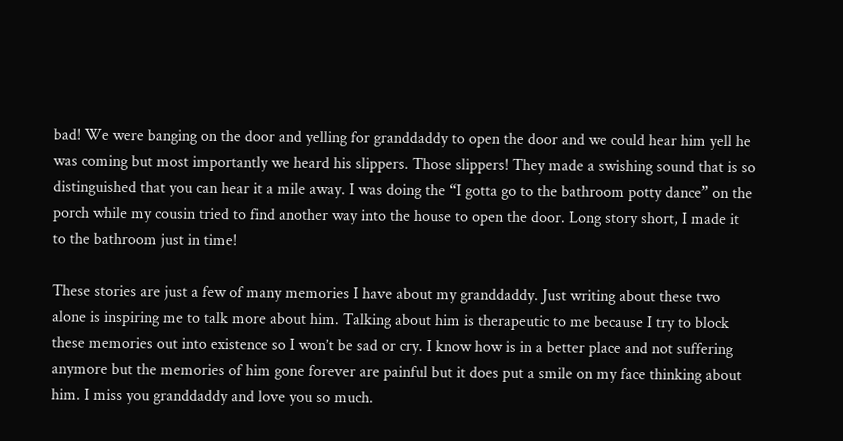bad! We were banging on the door and yelling for granddaddy to open the door and we could hear him yell he was coming but most importantly we heard his slippers. Those slippers! They made a swishing sound that is so distinguished that you can hear it a mile away. I was doing the “I gotta go to the bathroom potty dance” on the porch while my cousin tried to find another way into the house to open the door. Long story short, I made it to the bathroom just in time!

These stories are just a few of many memories I have about my granddaddy. Just writing about these two alone is inspiring me to talk more about him. Talking about him is therapeutic to me because I try to block these memories out into existence so I won’t be sad or cry. I know how is in a better place and not suffering anymore but the memories of him gone forever are painful but it does put a smile on my face thinking about him. I miss you granddaddy and love you so much.